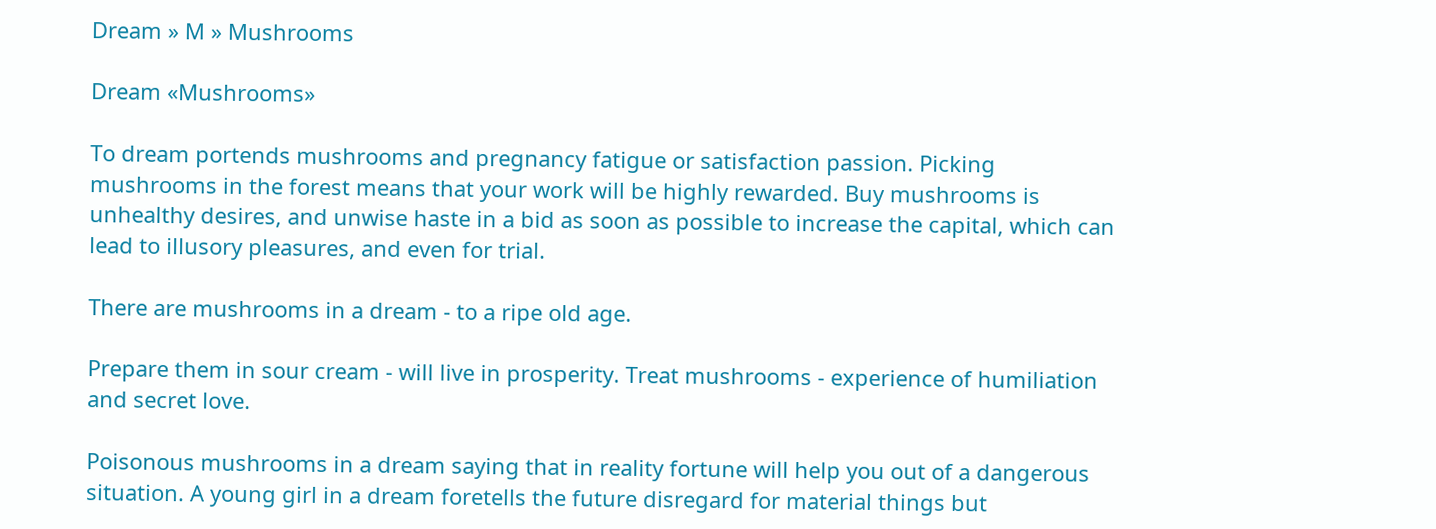Dream » M » Mushrooms

Dream «Mushrooms»

To dream portends mushrooms and pregnancy fatigue or satisfaction passion. Picking mushrooms in the forest means that your work will be highly rewarded. Buy mushrooms is unhealthy desires, and unwise haste in a bid as soon as possible to increase the capital, which can lead to illusory pleasures, and even for trial.

There are mushrooms in a dream - to a ripe old age.

Prepare them in sour cream - will live in prosperity. Treat mushrooms - experience of humiliation and secret love.

Poisonous mushrooms in a dream saying that in reality fortune will help you out of a dangerous situation. A young girl in a dream foretells the future disregard for material things but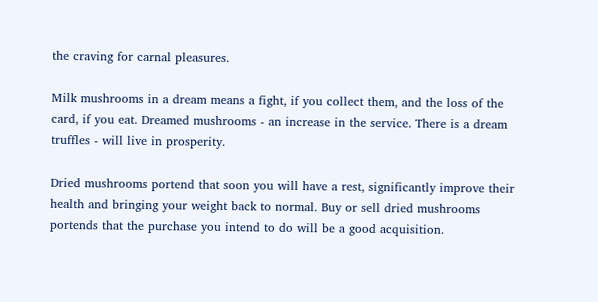the craving for carnal pleasures.

Milk mushrooms in a dream means a fight, if you collect them, and the loss of the card, if you eat. Dreamed mushrooms - an increase in the service. There is a dream truffles - will live in prosperity.

Dried mushrooms portend that soon you will have a rest, significantly improve their health and bringing your weight back to normal. Buy or sell dried mushrooms portends that the purchase you intend to do will be a good acquisition.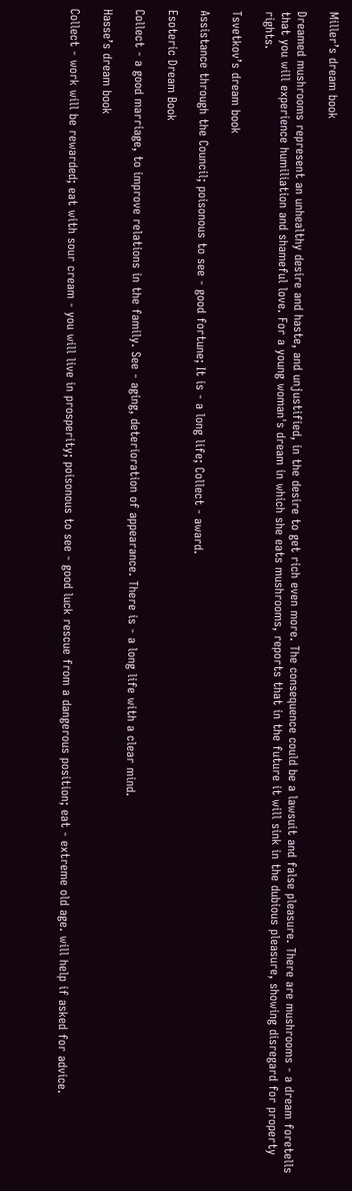Miller’s dream book

Dreamed mushrooms represent an unhealthy desire and haste, and unjustified, in the desire to get rich even more. The consequence could be a lawsuit and false pleasure. There are mushrooms - a dream foretells that you will experience humiliation and shameful love. For a young woman's dream in which she eats mushrooms, reports that in the future it will sink in the dubious pleasure, showing disregard for property rights.

Tsvetkov’s dream book

Assistance through the Council; poisonous to see - good fortune; It is - a long life; Collect - award.

Esoteric Dream Book

Collect - a good marriage, to improve relations in the family. See - aging, deterioration of appearance. There is - a long life with a clear mind.

Hasse’s dream book

Collect - work will be rewarded; eat with sour cream - you will live in prosperity; poisonous to see - good luck rescue from a dangerous position; eat - extreme old age. will help if asked for advice.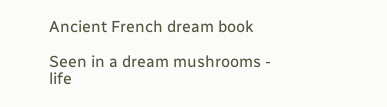Ancient French dream book

Seen in a dream mushrooms - life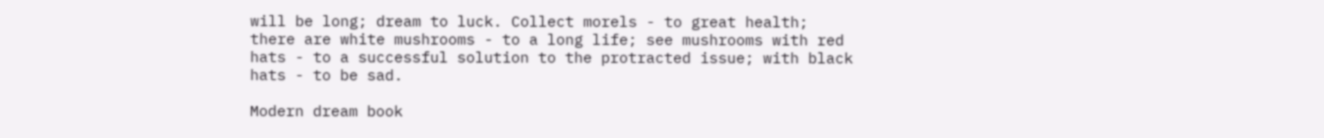will be long; dream to luck. Collect morels - to great health; there are white mushrooms - to a long life; see mushrooms with red hats - to a successful solution to the protracted issue; with black hats - to be sad.

Modern dream book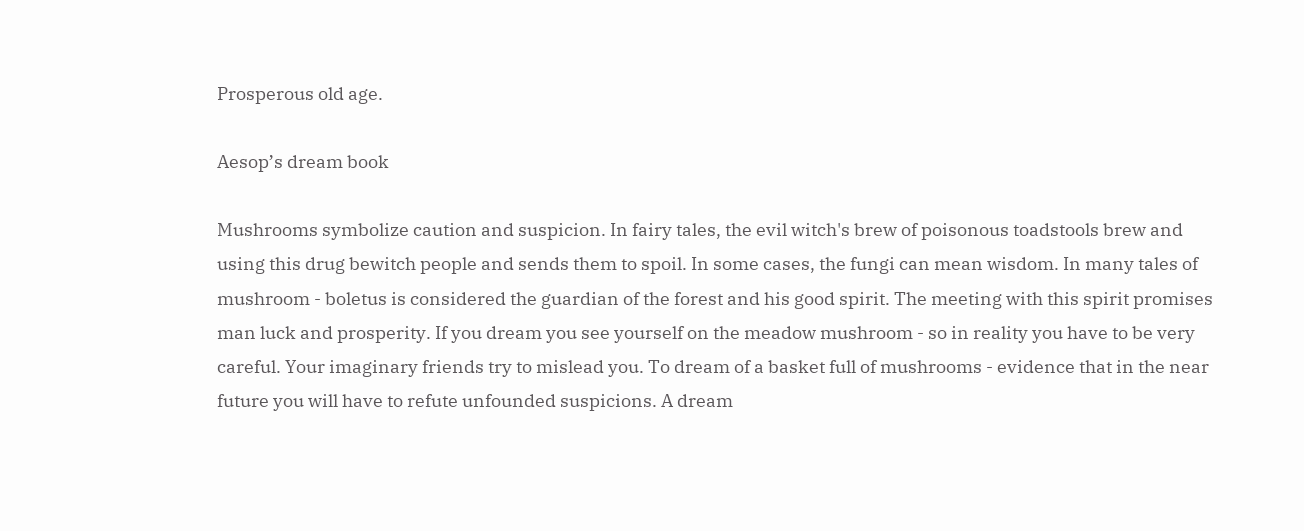Prosperous old age.

Aesop’s dream book

Mushrooms symbolize caution and suspicion. In fairy tales, the evil witch's brew of poisonous toadstools brew and using this drug bewitch people and sends them to spoil. In some cases, the fungi can mean wisdom. In many tales of mushroom - boletus is considered the guardian of the forest and his good spirit. The meeting with this spirit promises man luck and prosperity. If you dream you see yourself on the meadow mushroom - so in reality you have to be very careful. Your imaginary friends try to mislead you. To dream of a basket full of mushrooms - evidence that in the near future you will have to refute unfounded suspicions. A dream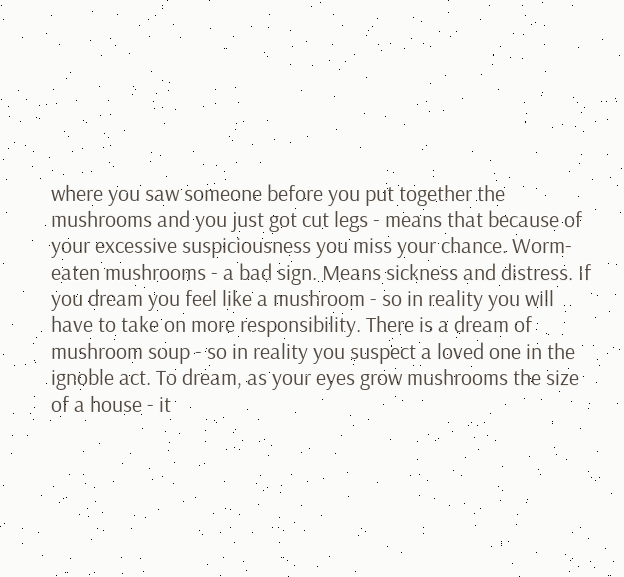where you saw someone before you put together the mushrooms and you just got cut legs - means that because of your excessive suspiciousness you miss your chance. Worm-eaten mushrooms - a bad sign. Means sickness and distress. If you dream you feel like a mushroom - so in reality you will have to take on more responsibility. There is a dream of mushroom soup - so in reality you suspect a loved one in the ignoble act. To dream, as your eyes grow mushrooms the size of a house - it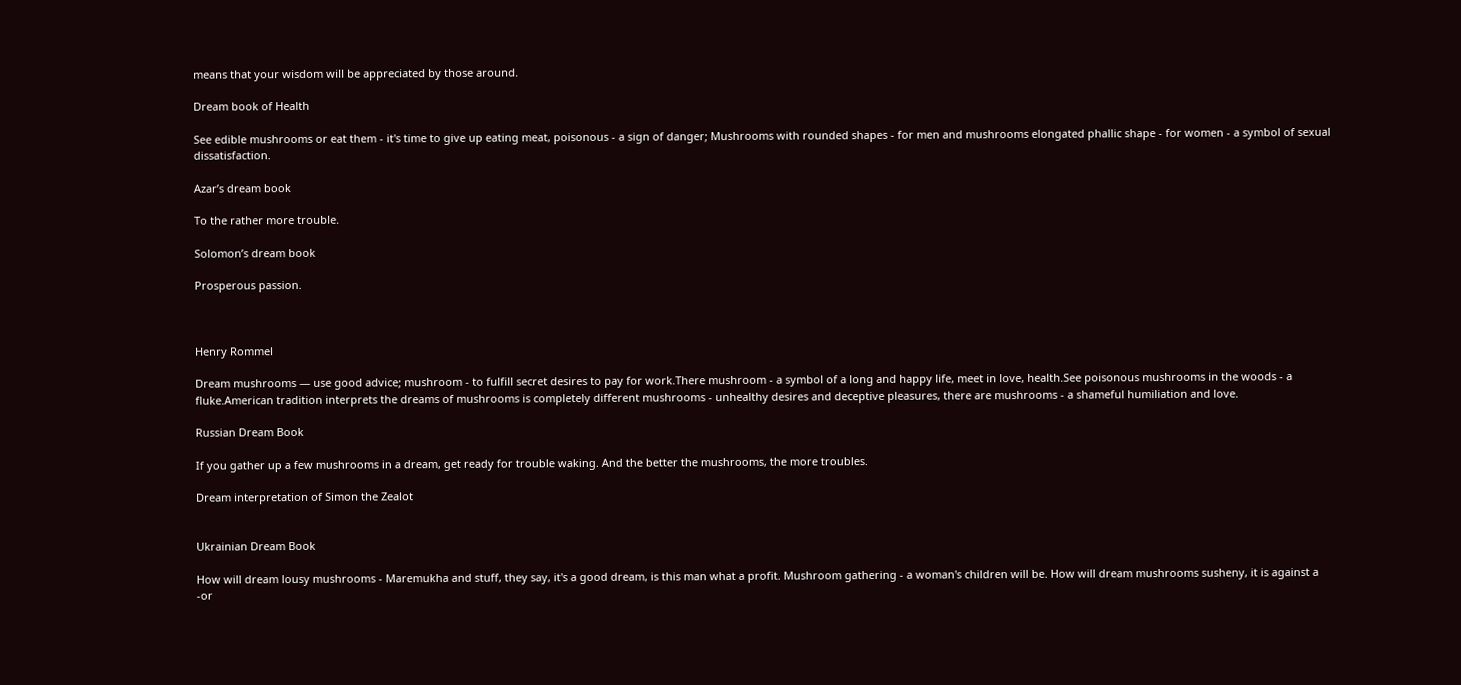means that your wisdom will be appreciated by those around.

Dream book of Health

See edible mushrooms or eat them - it's time to give up eating meat, poisonous - a sign of danger; Mushrooms with rounded shapes - for men and mushrooms elongated phallic shape - for women - a symbol of sexual dissatisfaction.

Azar’s dream book

To the rather more trouble.

Solomon’s dream book

Prosperous passion.



Henry Rommel

Dream mushrooms — use good advice; mushroom - to fulfill secret desires to pay for work.There mushroom - a symbol of a long and happy life, meet in love, health.See poisonous mushrooms in the woods - a fluke.American tradition interprets the dreams of mushrooms is completely different mushrooms - unhealthy desires and deceptive pleasures, there are mushrooms - a shameful humiliation and love.

Russian Dream Book

If you gather up a few mushrooms in a dream, get ready for trouble waking. And the better the mushrooms, the more troubles.

Dream interpretation of Simon the Zealot


Ukrainian Dream Book

How will dream lousy mushrooms - Maremukha and stuff, they say, it's a good dream, is this man what a profit. Mushroom gathering - a woman's children will be. How will dream mushrooms susheny, it is against a -or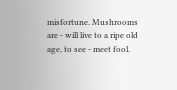misfortune. Mushrooms are - will live to a ripe old age, to see - meet fool.